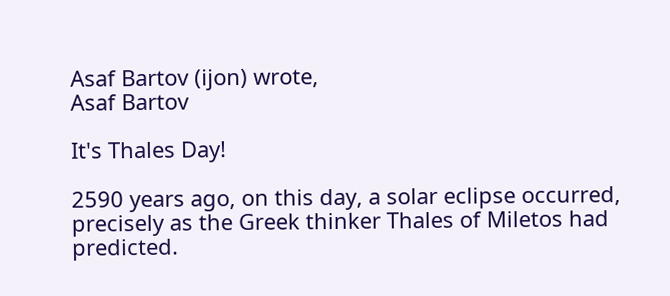Asaf Bartov (ijon) wrote,
Asaf Bartov

It's Thales Day!

2590 years ago, on this day, a solar eclipse occurred, precisely as the Greek thinker Thales of Miletos had predicted.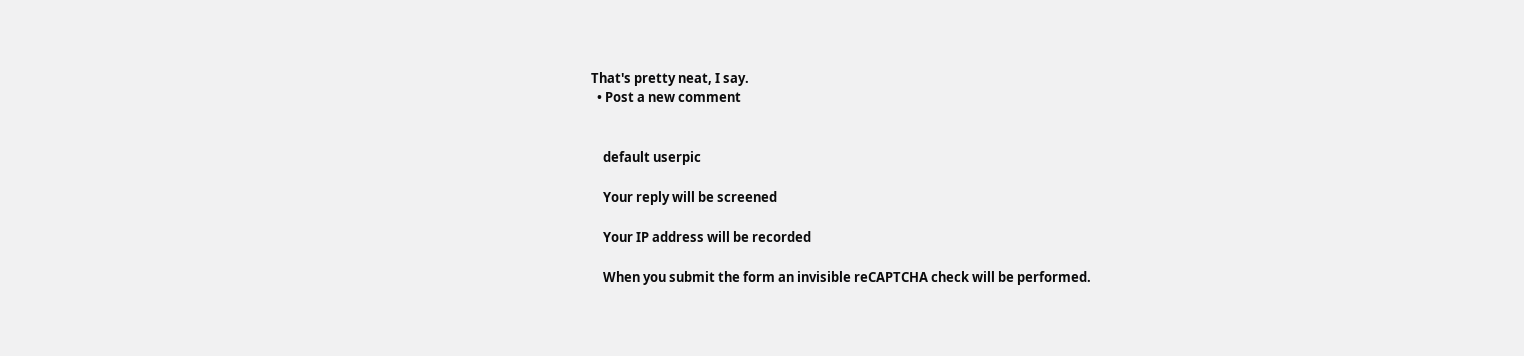That's pretty neat, I say.
  • Post a new comment


    default userpic

    Your reply will be screened

    Your IP address will be recorded

    When you submit the form an invisible reCAPTCHA check will be performed.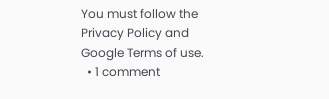You must follow the Privacy Policy and Google Terms of use.
  • 1 comment